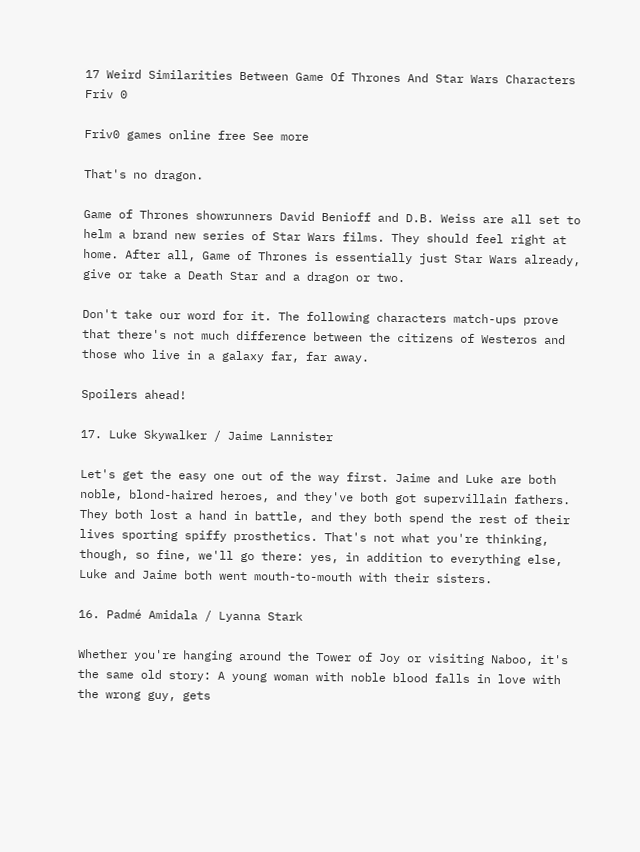17 Weird Similarities Between Game Of Thrones And Star Wars Characters Friv 0

Friv0 games online free See more

That's no dragon.

Game of Thrones showrunners David Benioff and D.B. Weiss are all set to helm a brand new series of Star Wars films. They should feel right at home. After all, Game of Thrones is essentially just Star Wars already, give or take a Death Star and a dragon or two.

Don't take our word for it. The following characters match-ups prove that there's not much difference between the citizens of Westeros and those who live in a galaxy far, far away.

Spoilers ahead!

17. Luke Skywalker / Jaime Lannister

Let's get the easy one out of the way first. Jaime and Luke are both noble, blond-haired heroes, and they've both got supervillain fathers. They both lost a hand in battle, and they both spend the rest of their lives sporting spiffy prosthetics. That's not what you're thinking, though, so fine, we'll go there: yes, in addition to everything else, Luke and Jaime both went mouth-to-mouth with their sisters.

16. Padmé Amidala / Lyanna Stark

Whether you're hanging around the Tower of Joy or visiting Naboo, it's the same old story: A young woman with noble blood falls in love with the wrong guy, gets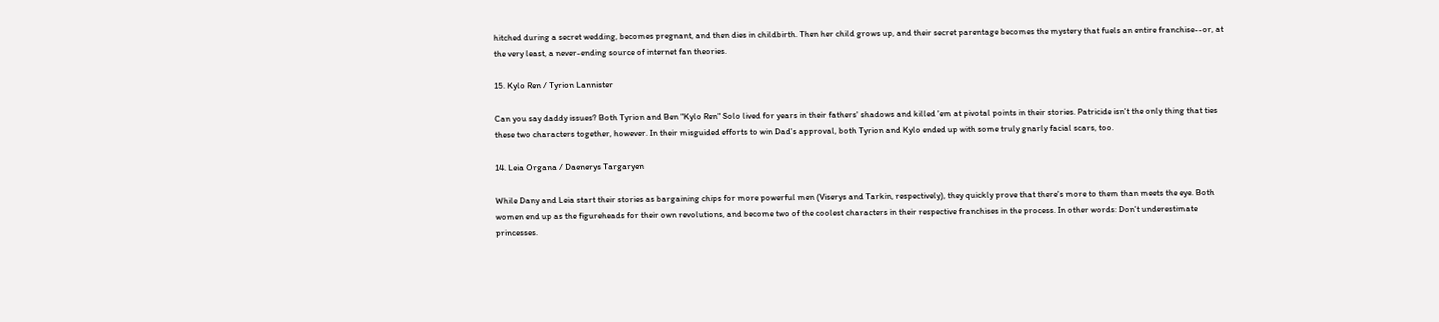hitched during a secret wedding, becomes pregnant, and then dies in childbirth. Then her child grows up, and their secret parentage becomes the mystery that fuels an entire franchise--or, at the very least, a never-ending source of internet fan theories.

15. Kylo Ren / Tyrion Lannister

Can you say daddy issues? Both Tyrion and Ben "Kylo Ren" Solo lived for years in their fathers' shadows and killed 'em at pivotal points in their stories. Patricide isn't the only thing that ties these two characters together, however. In their misguided efforts to win Dad's approval, both Tyrion and Kylo ended up with some truly gnarly facial scars, too.

14. Leia Organa / Daenerys Targaryen

While Dany and Leia start their stories as bargaining chips for more powerful men (Viserys and Tarkin, respectively), they quickly prove that there's more to them than meets the eye. Both women end up as the figureheads for their own revolutions, and become two of the coolest characters in their respective franchises in the process. In other words: Don't underestimate princesses.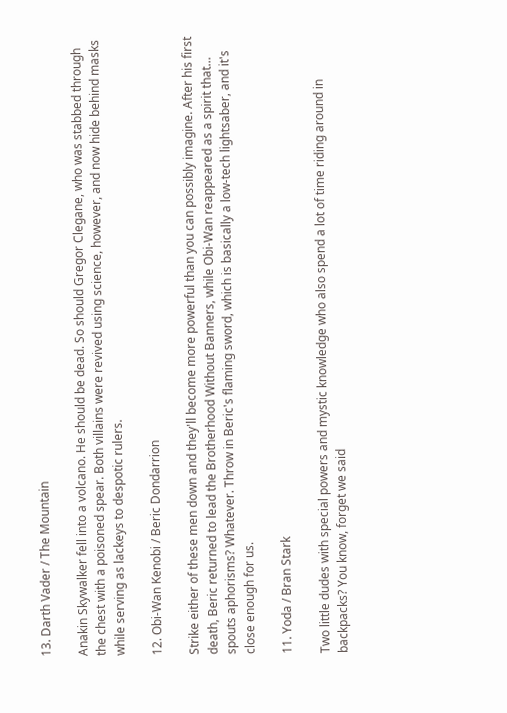13. Darth Vader / The Mountain

Anakin Skywalker fell into a volcano. He should be dead. So should Gregor Clegane, who was stabbed through the chest with a poisoned spear. Both villains were revived using science, however, and now hide behind masks while serving as lackeys to despotic rulers.

12. Obi-Wan Kenobi / Beric Dondarrion

Strike either of these men down and they'll become more powerful than you can possibly imagine. After his first death, Beric returned to lead the Brotherhood Without Banners, while Obi-Wan reappeared as a spirit that… spouts aphorisms? Whatever. Throw in Beric's flaming sword, which is basically a low-tech lightsaber, and it's close enough for us.

11. Yoda / Bran Stark

Two little dudes with special powers and mystic knowledge who also spend a lot of time riding around in backpacks? You know, forget we said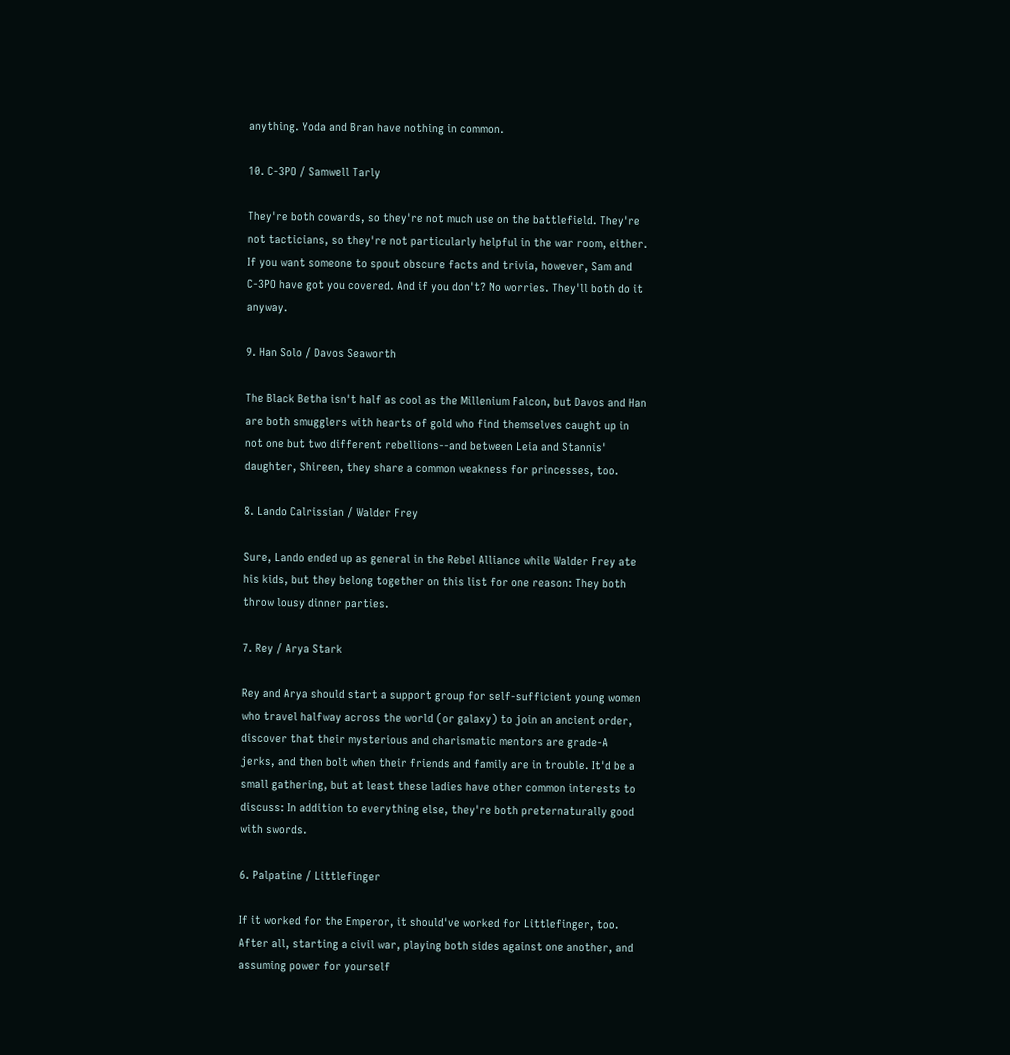anything. Yoda and Bran have nothing in common.

10. C-3PO / Samwell Tarly

They're both cowards, so they're not much use on the battlefield. They're not tacticians, so they're not particularly helpful in the war room, either. If you want someone to spout obscure facts and trivia, however, Sam and C-3PO have got you covered. And if you don't? No worries. They'll both do it anyway.

9. Han Solo / Davos Seaworth

The Black Betha isn't half as cool as the Millenium Falcon, but Davos and Han are both smugglers with hearts of gold who find themselves caught up in not one but two different rebellions--and between Leia and Stannis' daughter, Shireen, they share a common weakness for princesses, too.

8. Lando Calrissian / Walder Frey

Sure, Lando ended up as general in the Rebel Alliance while Walder Frey ate his kids, but they belong together on this list for one reason: They both throw lousy dinner parties.

7. Rey / Arya Stark

Rey and Arya should start a support group for self-sufficient young women who travel halfway across the world (or galaxy) to join an ancient order, discover that their mysterious and charismatic mentors are grade-A jerks, and then bolt when their friends and family are in trouble. It'd be a small gathering, but at least these ladies have other common interests to discuss: In addition to everything else, they're both preternaturally good with swords.

6. Palpatine / Littlefinger

If it worked for the Emperor, it should've worked for Littlefinger, too. After all, starting a civil war, playing both sides against one another, and assuming power for yourself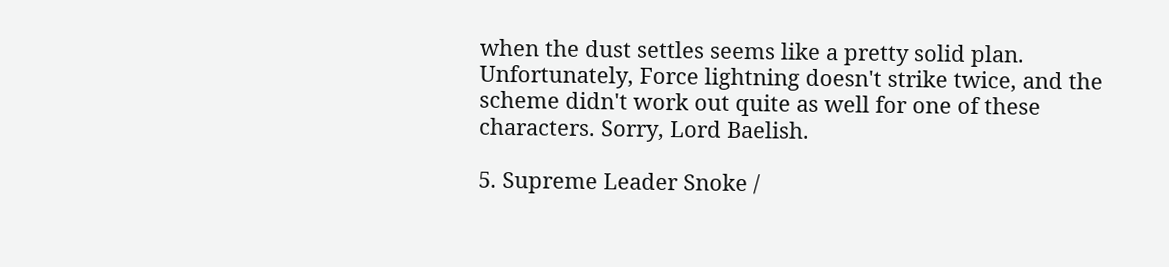when the dust settles seems like a pretty solid plan. Unfortunately, Force lightning doesn't strike twice, and the scheme didn't work out quite as well for one of these characters. Sorry, Lord Baelish.

5. Supreme Leader Snoke /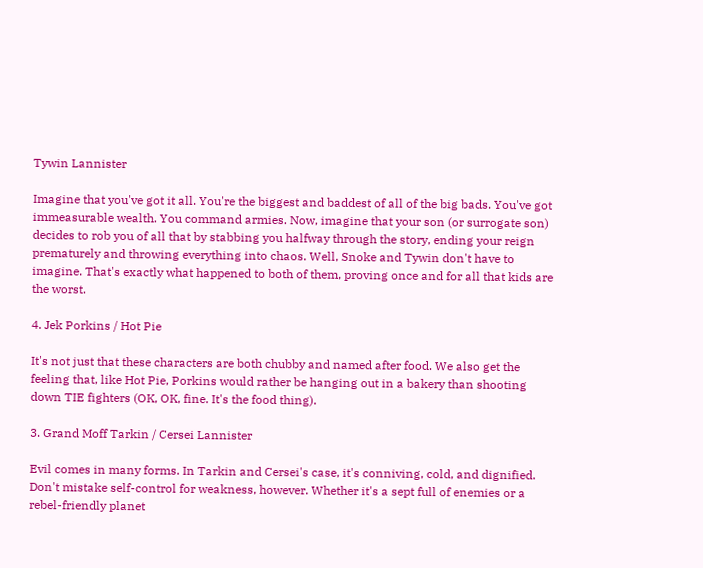Tywin Lannister

Imagine that you've got it all. You're the biggest and baddest of all of the big bads. You've got immeasurable wealth. You command armies. Now, imagine that your son (or surrogate son) decides to rob you of all that by stabbing you halfway through the story, ending your reign prematurely and throwing everything into chaos. Well, Snoke and Tywin don't have to imagine. That's exactly what happened to both of them, proving once and for all that kids are the worst.

4. Jek Porkins / Hot Pie

It's not just that these characters are both chubby and named after food. We also get the feeling that, like Hot Pie, Porkins would rather be hanging out in a bakery than shooting down TIE fighters (OK, OK, fine. It's the food thing).

3. Grand Moff Tarkin / Cersei Lannister

Evil comes in many forms. In Tarkin and Cersei's case, it's conniving, cold, and dignified. Don't mistake self-control for weakness, however. Whether it's a sept full of enemies or a rebel-friendly planet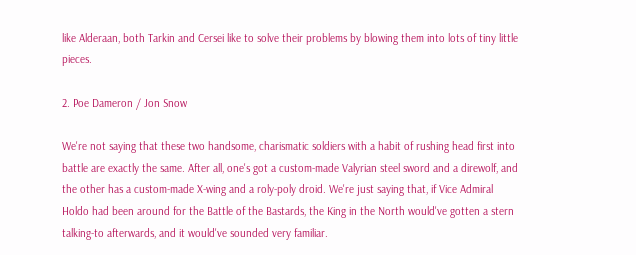like Alderaan, both Tarkin and Cersei like to solve their problems by blowing them into lots of tiny little pieces.

2. Poe Dameron / Jon Snow

We're not saying that these two handsome, charismatic soldiers with a habit of rushing head first into battle are exactly the same. After all, one's got a custom-made Valyrian steel sword and a direwolf, and the other has a custom-made X-wing and a roly-poly droid. We're just saying that, if Vice Admiral Holdo had been around for the Battle of the Bastards, the King in the North would've gotten a stern talking-to afterwards, and it would've sounded very familiar.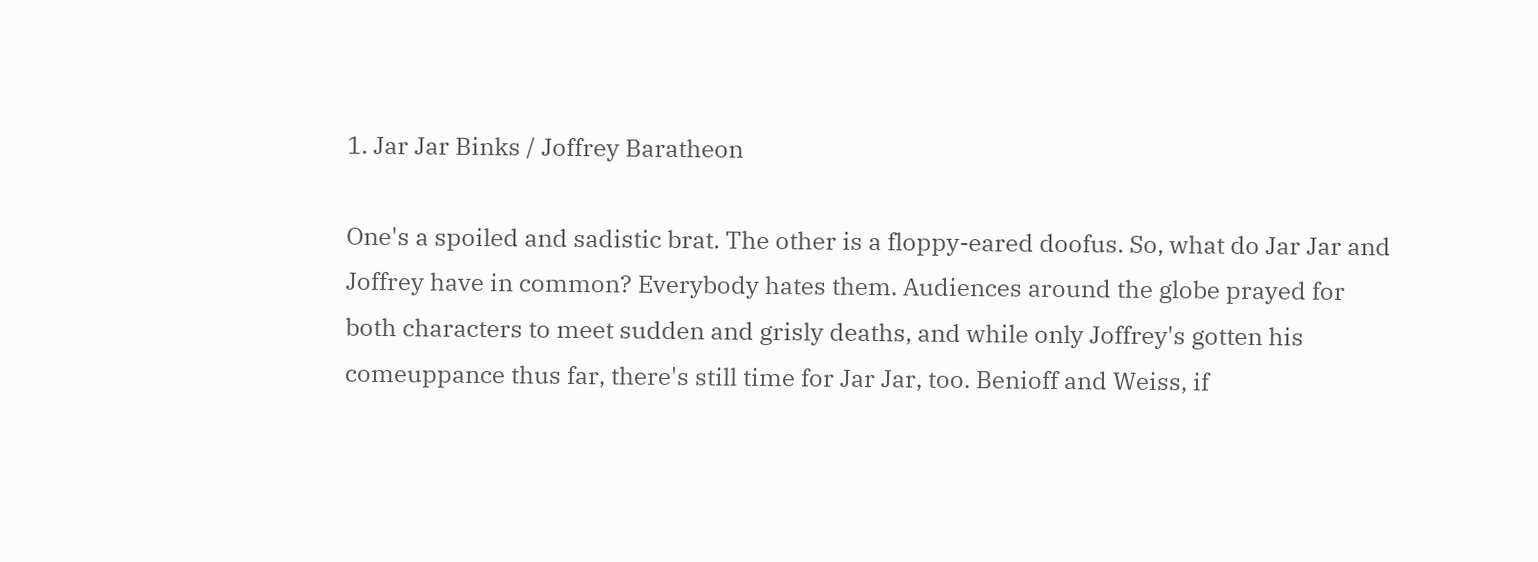1. Jar Jar Binks / Joffrey Baratheon

One's a spoiled and sadistic brat. The other is a floppy-eared doofus. So, what do Jar Jar and Joffrey have in common? Everybody hates them. Audiences around the globe prayed for both characters to meet sudden and grisly deaths, and while only Joffrey's gotten his comeuppance thus far, there's still time for Jar Jar, too. Benioff and Weiss, if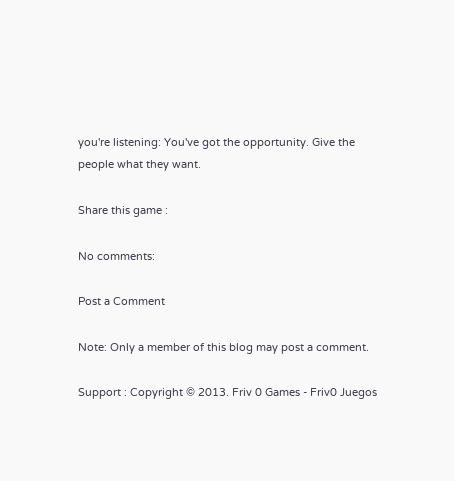you're listening: You've got the opportunity. Give the people what they want.

Share this game :

No comments:

Post a Comment

Note: Only a member of this blog may post a comment.

Support : Copyright © 2013. Friv 0 Games - Friv0 Juegos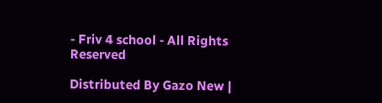- Friv 4 school - All Rights Reserved

Distributed By Gazo New |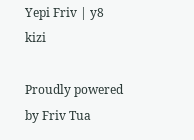Yepi Friv | y8 kizi

Proudly powered by Friv Tua